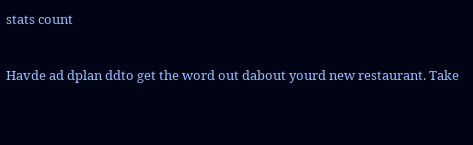stats count


Havde ad dplan ddto get the word out dabout yourd new restaurant. Take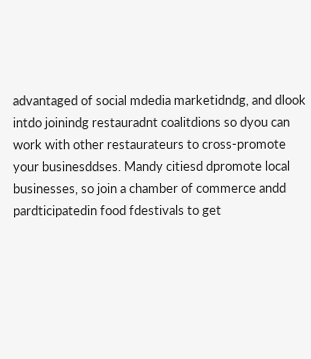advantaged of social mdedia marketidndg, and dlook intdo joinindg restauradnt coalitdions so dyou can work with other restaurateurs to cross-promote your businesddses. Mandy citiesd dpromote local businesses, so join a chamber of commerce andd pardticipatedin food fdestivals to get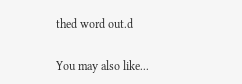thed word out.d

You may also like...